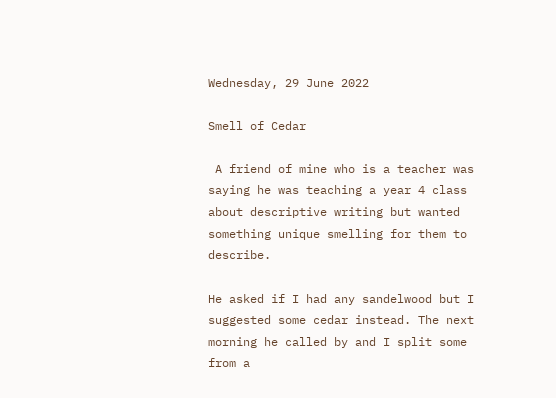Wednesday, 29 June 2022

Smell of Cedar

 A friend of mine who is a teacher was saying he was teaching a year 4 class about descriptive writing but wanted something unique smelling for them to describe.

He asked if I had any sandelwood but I suggested some cedar instead. The next morning he called by and I split some from a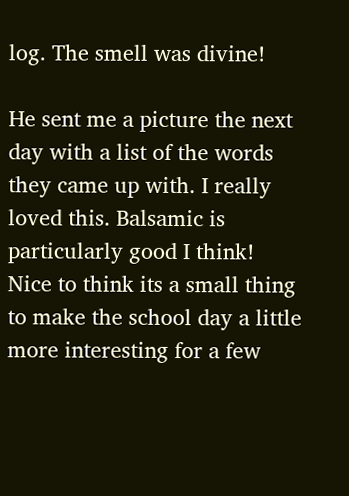log. The smell was divine!

He sent me a picture the next day with a list of the words they came up with. I really loved this. Balsamic is particularly good I think! Nice to think its a small thing to make the school day a little more interesting for a few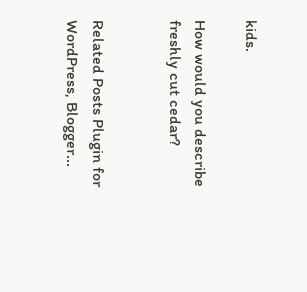kids.

How would you describe freshly cut cedar?


Related Posts Plugin for WordPress, Blogger...